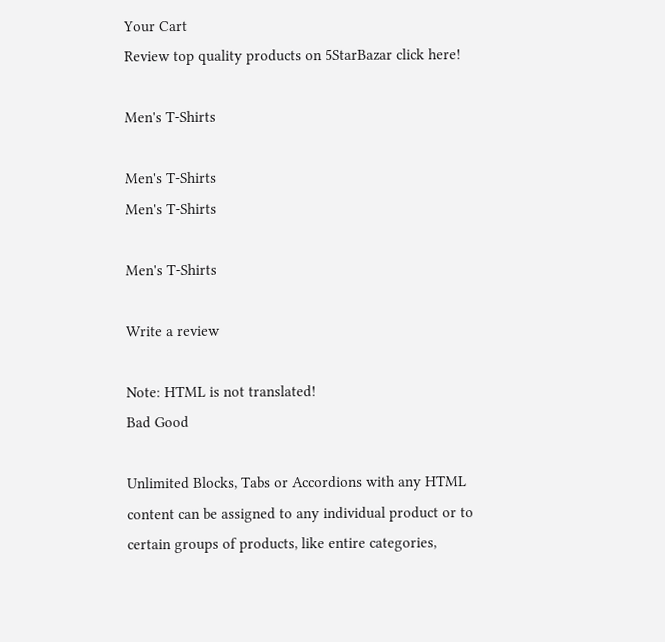Your Cart
Review top quality products on 5StarBazar click here!

Men's T-Shirts

Men's T-Shirts
Men's T-Shirts

Men's T-Shirts

Write a review

Note: HTML is not translated!
Bad Good

Unlimited Blocks, Tabs or Accordions with any HTML content can be assigned to any individual product or to certain groups of products, like entire categories,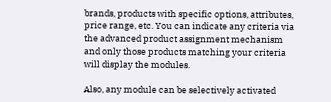brands, products with specific options, attributes, price range, etc. You can indicate any criteria via the advanced product assignment mechanism and only those products matching your criteria will display the modules.

Also, any module can be selectively activated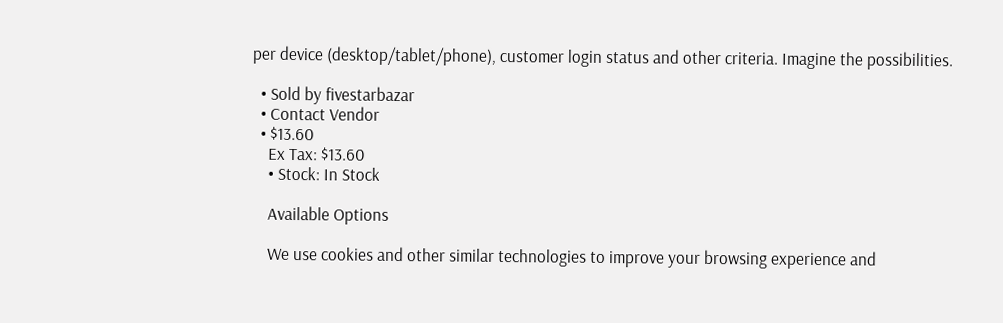per device (desktop/tablet/phone), customer login status and other criteria. Imagine the possibilities.

  • Sold by fivestarbazar
  • Contact Vendor
  • $13.60
    Ex Tax: $13.60
    • Stock: In Stock

    Available Options

    We use cookies and other similar technologies to improve your browsing experience and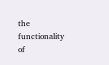the functionality of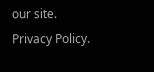our site. Privacy Policy.